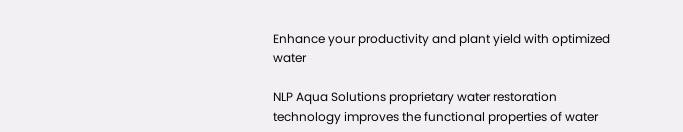Enhance your productivity and plant yield with optimized water

NLP Aqua Solutions proprietary water restoration technology improves the functional properties of water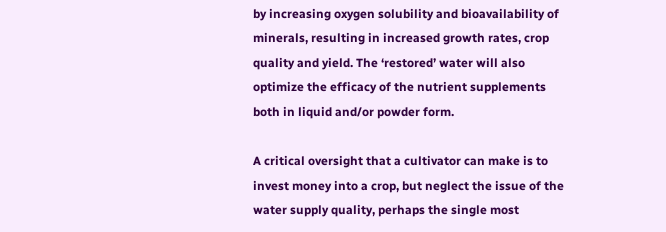by increasing oxygen solubility and bioavailability of minerals, resulting in increased growth rates, crop quality and yield. The ‘restored’ water will also optimize the efficacy of the nutrient supplements both in liquid and/or powder form.

A critical oversight that a cultivator can make is to invest money into a crop, but neglect the issue of the water supply quality, perhaps the single most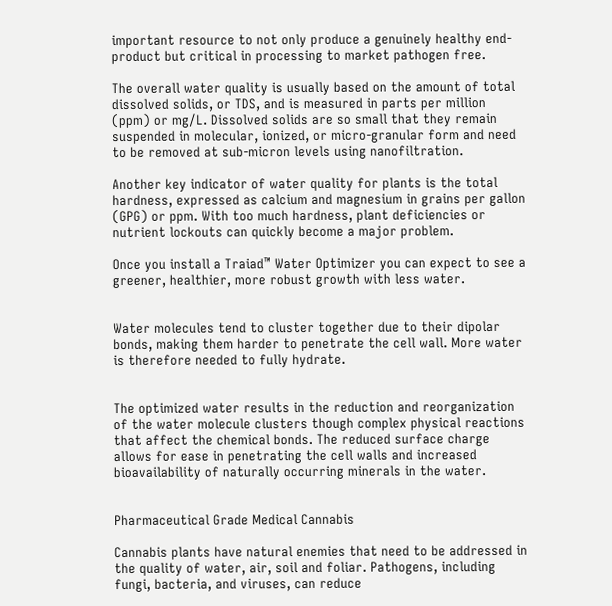important resource to not only produce a genuinely healthy end-product but critical in processing to market pathogen free.

The overall water quality is usually based on the amount of total dissolved solids, or TDS, and is measured in parts per million (ppm) or mg/L. Dissolved solids are so small that they remain suspended in molecular, ionized, or micro-granular form and need to be removed at sub-micron levels using nanofiltration.

Another key indicator of water quality for plants is the total hardness, expressed as calcium and magnesium in grains per gallon (GPG) or ppm. With too much hardness, plant deficiencies or nutrient lockouts can quickly become a major problem.

Once you install a Traiad™ Water Optimizer you can expect to see a greener, healthier, more robust growth with less water.


Water molecules tend to cluster together due to their dipolar bonds, making them harder to penetrate the cell wall. More water is therefore needed to fully hydrate.


The optimized water results in the reduction and reorganization of the water molecule clusters though complex physical reactions that affect the chemical bonds. The reduced surface charge allows for ease in penetrating the cell walls and increased bioavailability of naturally occurring minerals in the water.


Pharmaceutical Grade Medical Cannabis

Cannabis plants have natural enemies that need to be addressed in the quality of water, air, soil and foliar. Pathogens, including fungi, bacteria, and viruses, can reduce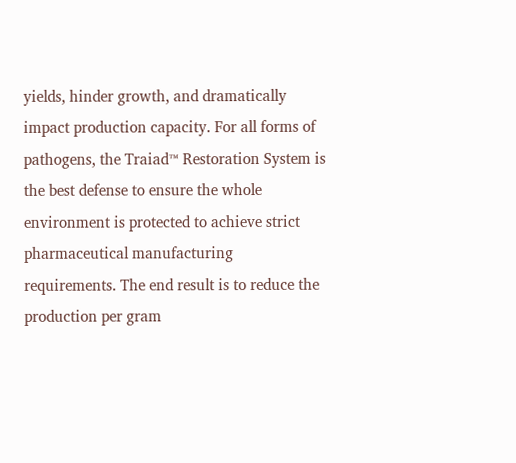yields, hinder growth, and dramatically impact production capacity. For all forms of pathogens, the Traiad™ Restoration System is the best defense to ensure the whole environment is protected to achieve strict pharmaceutical manufacturing requirements. The end result is to reduce the production per gram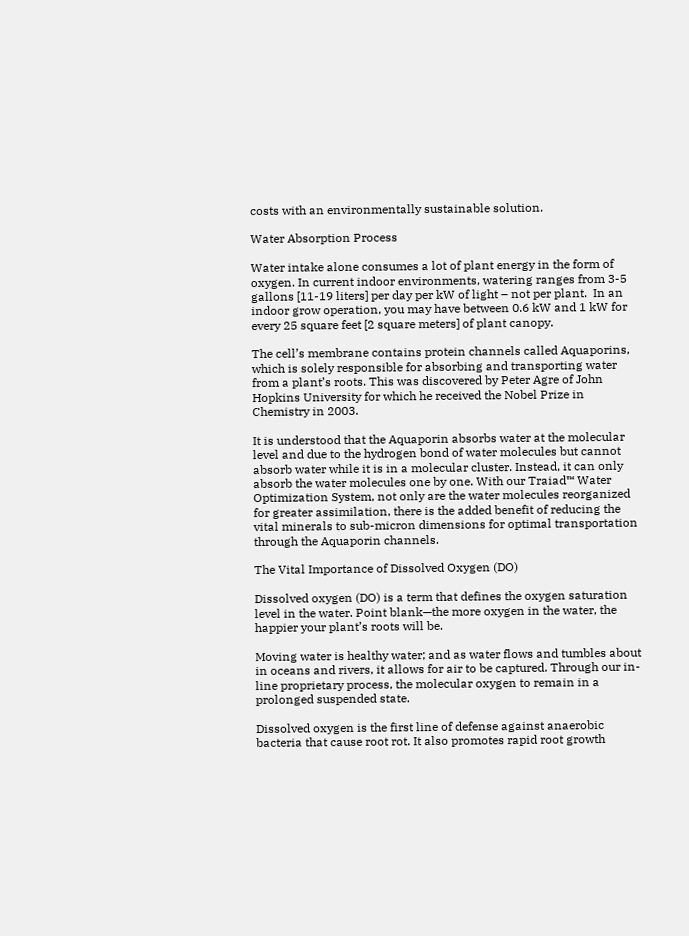costs with an environmentally sustainable solution.

Water Absorption Process

Water intake alone consumes a lot of plant energy in the form of oxygen. In current indoor environments, watering ranges from 3-5 gallons [11-19 liters] per day per kW of light – not per plant.  In an indoor grow operation, you may have between 0.6 kW and 1 kW for every 25 square feet [2 square meters] of plant canopy.

The cell’s membrane contains protein channels called Aquaporins, which is solely responsible for absorbing and transporting water from a plant’s roots. This was discovered by Peter Agre of John Hopkins University for which he received the Nobel Prize in Chemistry in 2003.

It is understood that the Aquaporin absorbs water at the molecular level and due to the hydrogen bond of water molecules but cannot absorb water while it is in a molecular cluster. Instead, it can only absorb the water molecules one by one. With our Traiad™ Water Optimization System, not only are the water molecules reorganized for greater assimilation, there is the added benefit of reducing the vital minerals to sub-micron dimensions for optimal transportation through the Aquaporin channels.

The Vital Importance of Dissolved Oxygen (DO)

Dissolved oxygen (DO) is a term that defines the oxygen saturation level in the water. Point blank—the more oxygen in the water, the happier your plant’s roots will be.

Moving water is healthy water; and as water flows and tumbles about in oceans and rivers, it allows for air to be captured. Through our in-line proprietary process, the molecular oxygen to remain in a prolonged suspended state.

Dissolved oxygen is the first line of defense against anaerobic bacteria that cause root rot. It also promotes rapid root growth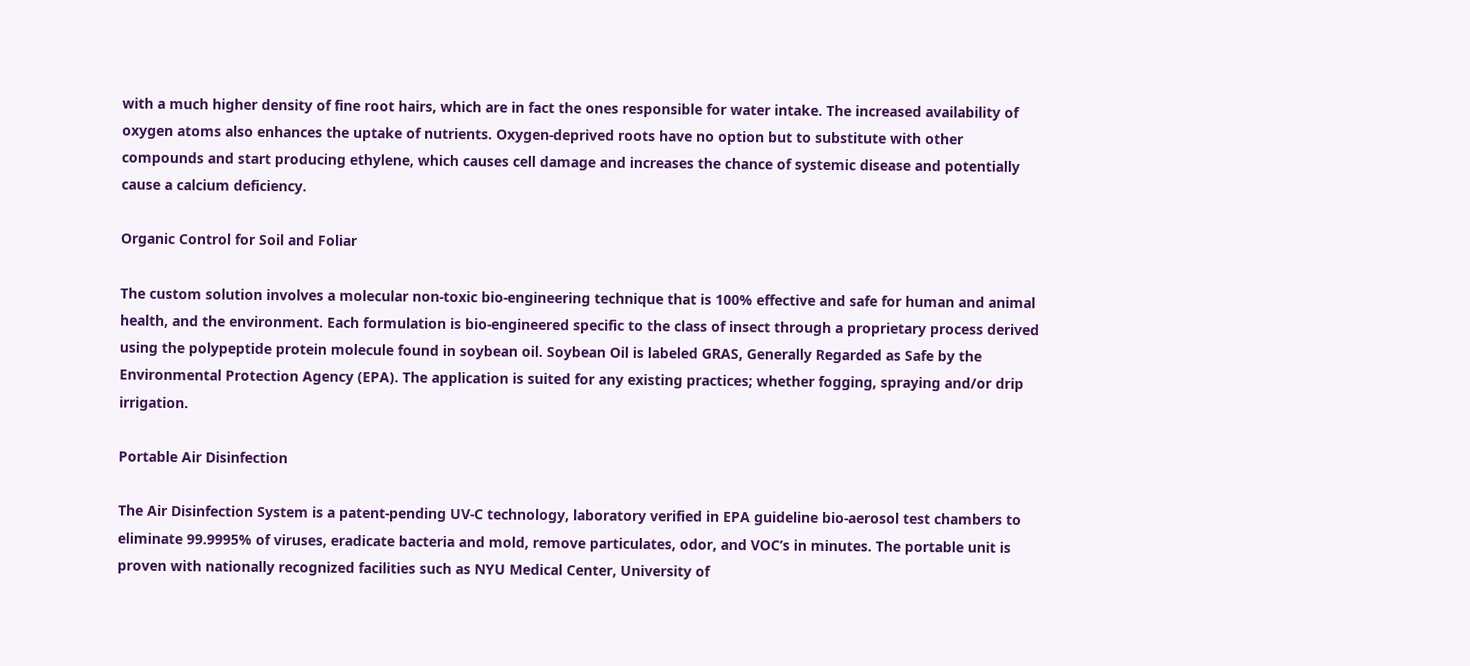with a much higher density of fine root hairs, which are in fact the ones responsible for water intake. The increased availability of oxygen atoms also enhances the uptake of nutrients. Oxygen-deprived roots have no option but to substitute with other compounds and start producing ethylene, which causes cell damage and increases the chance of systemic disease and potentially cause a calcium deficiency.

Organic Control for Soil and Foliar

The custom solution involves a molecular non-toxic bio-engineering technique that is 100% effective and safe for human and animal health, and the environment. Each formulation is bio-engineered specific to the class of insect through a proprietary process derived using the polypeptide protein molecule found in soybean oil. Soybean Oil is labeled GRAS, Generally Regarded as Safe by the Environmental Protection Agency (EPA). The application is suited for any existing practices; whether fogging, spraying and/or drip irrigation.

Portable Air Disinfection

The Air Disinfection System is a patent-pending UV-C technology, laboratory verified in EPA guideline bio-aerosol test chambers to eliminate 99.9995% of viruses, eradicate bacteria and mold, remove particulates, odor, and VOC’s in minutes. The portable unit is proven with nationally recognized facilities such as NYU Medical Center, University of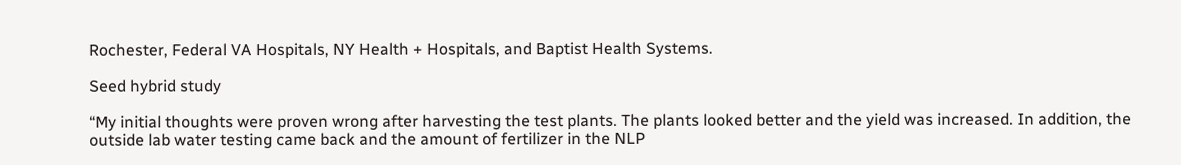Rochester, Federal VA Hospitals, NY Health + Hospitals, and Baptist Health Systems.

Seed hybrid study

“My initial thoughts were proven wrong after harvesting the test plants. The plants looked better and the yield was increased. In addition, the outside lab water testing came back and the amount of fertilizer in the NLP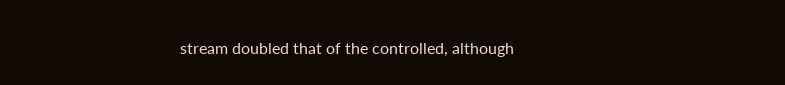stream doubled that of the controlled, although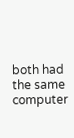both had the same computer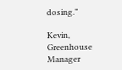dosing.”

Kevin, Greenhouse Manager